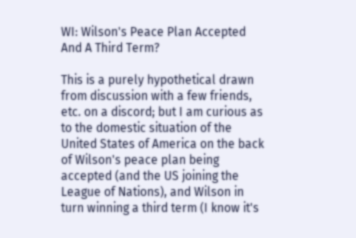WI: Wilson's Peace Plan Accepted And A Third Term?

This is a purely hypothetical drawn from discussion with a few friends, etc. on a discord; but I am curious as to the domestic situation of the United States of America on the back of Wilson's peace plan being accepted (and the US joining the League of Nations), and Wilson in turn winning a third term (I know it's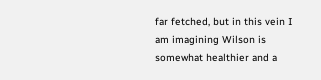far fetched, but in this vein I am imagining Wilson is somewhat healthier and a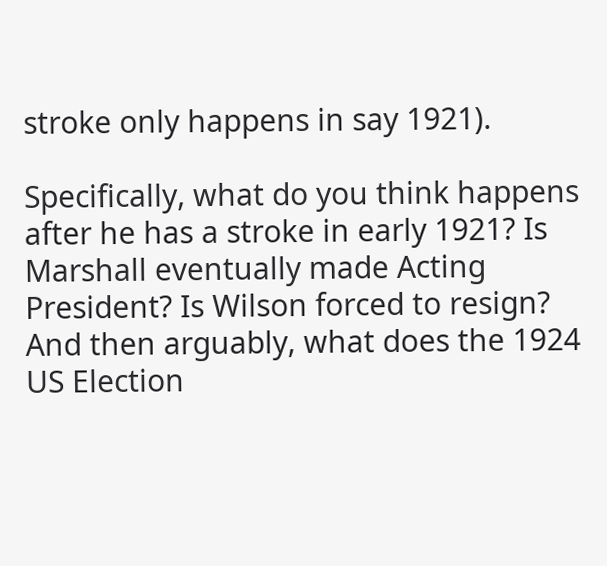stroke only happens in say 1921).

Specifically, what do you think happens after he has a stroke in early 1921? Is Marshall eventually made Acting President? Is Wilson forced to resign? And then arguably, what does the 1924 US Election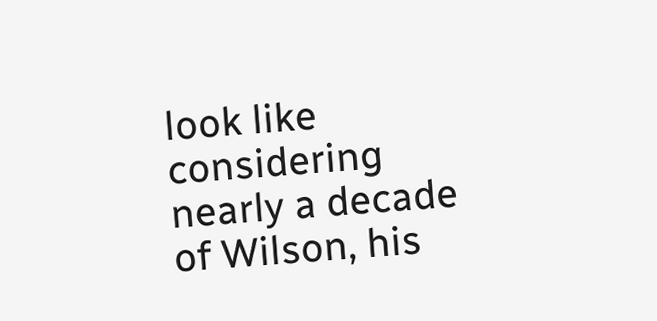look like considering nearly a decade of Wilson, his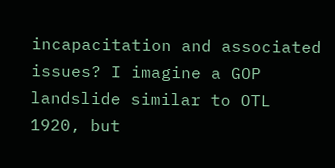incapacitation and associated issues? I imagine a GOP landslide similar to OTL 1920, but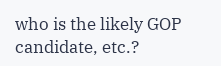who is the likely GOP candidate, etc.?